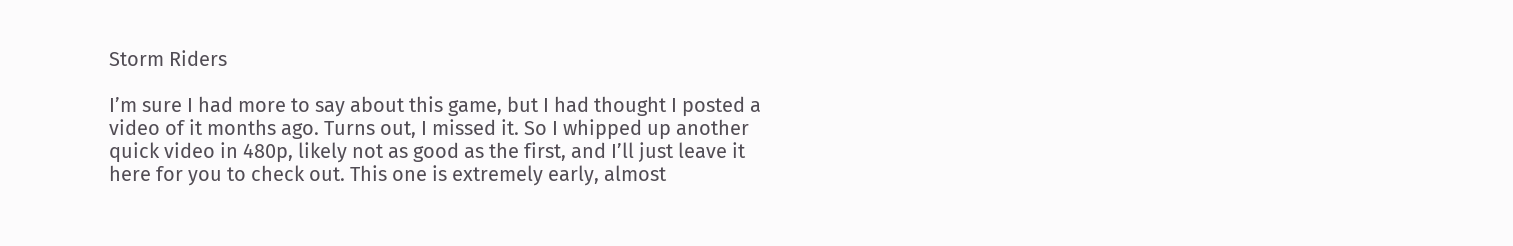Storm Riders

I’m sure I had more to say about this game, but I had thought I posted a video of it months ago. Turns out, I missed it. So I whipped up another quick video in 480p, likely not as good as the first, and I’ll just leave it here for you to check out. This one is extremely early, almost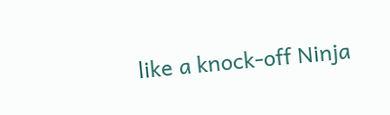like a knock-off Ninja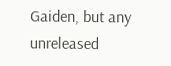Gaiden, but any unreleased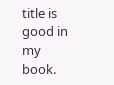title is good in my book.